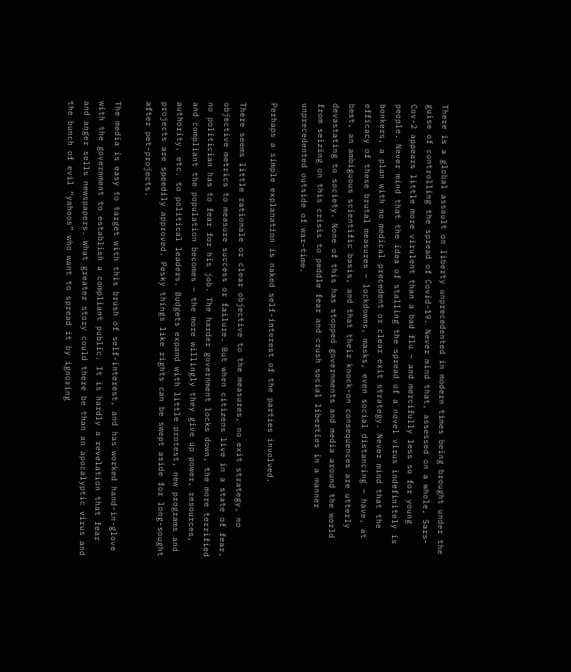There is a global assault on liberty unprecedented in modern times being brought under the guise of controlling the spread of Covid-19. Never mind that, assessed on a whole, Sars-Cov-2 appears little more virulent than a bad flu – and mercifully less so for young people. Never mind that the idea of stalling the spread of a novel virus indefinitely is bonkers, a plan with no medical precedent or clear exit strategy. Never mind that the efficacy of these brutal measures – lockdowns, masks, even social distancing – have, at best, an ambiguous scientific basis, and that their knock-on consequences are utterly devastating to society. None of this has stopped governments and media around the world from seizing on this crisis to peddle fear and crush social liberties in a manner unprecedented outside of war-time.

Perhaps a simple explanation is naked self-interest of the parties involved.

There seems little rationale or clear objective to the measures, no exit strategy, no objective metrics to measure success or failure. But when citizens live in a state of fear, no politician has to fear for his job. The harder government locks down, the more terrified and compliant the population becomes – the more willingly they give up power, resources, authority, etc. to political leaders. Budgets expand with little protest, new programs and projects are speedily approved. Pesky things like rights can be swept aside for long-sought after pet-projects.

The media is easy to target with this brush of self-interest, and has worked hand-in-glove with the government to establish a compliant public. It is hardly a revelation that fear and anger sells newspapers. What greater story could there be than an apocalyptic virus and the bunch of evil “yahoos” who want to spread it by ignoring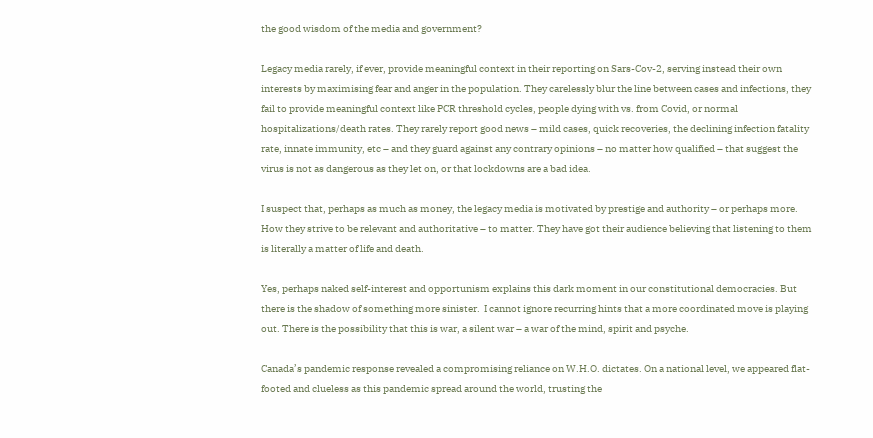the good wisdom of the media and government?

Legacy media rarely, if ever, provide meaningful context in their reporting on Sars-Cov-2, serving instead their own interests by maximising fear and anger in the population. They carelessly blur the line between cases and infections, they fail to provide meaningful context like PCR threshold cycles, people dying with vs. from Covid, or normal hospitalizations/death rates. They rarely report good news – mild cases, quick recoveries, the declining infection fatality rate, innate immunity, etc – and they guard against any contrary opinions – no matter how qualified – that suggest the virus is not as dangerous as they let on, or that lockdowns are a bad idea.

I suspect that, perhaps as much as money, the legacy media is motivated by prestige and authority – or perhaps more. How they strive to be relevant and authoritative – to matter. They have got their audience believing that listening to them is literally a matter of life and death.

Yes, perhaps naked self-interest and opportunism explains this dark moment in our constitutional democracies. But there is the shadow of something more sinister.  I cannot ignore recurring hints that a more coordinated move is playing out. There is the possibility that this is war, a silent war – a war of the mind, spirit and psyche.

Canada’s pandemic response revealed a compromising reliance on W.H.O. dictates. On a national level, we appeared flat-footed and clueless as this pandemic spread around the world, trusting the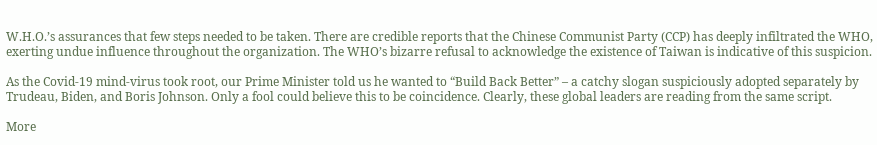W.H.O.’s assurances that few steps needed to be taken. There are credible reports that the Chinese Communist Party (CCP) has deeply infiltrated the WHO, exerting undue influence throughout the organization. The WHO’s bizarre refusal to acknowledge the existence of Taiwan is indicative of this suspicion.

As the Covid-19 mind-virus took root, our Prime Minister told us he wanted to “Build Back Better” – a catchy slogan suspiciously adopted separately by Trudeau, Biden, and Boris Johnson. Only a fool could believe this to be coincidence. Clearly, these global leaders are reading from the same script.

More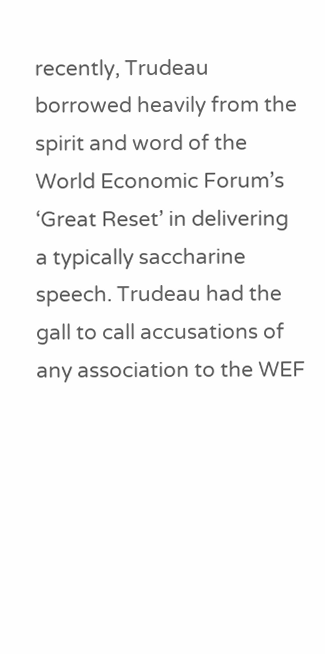recently, Trudeau borrowed heavily from the spirit and word of the World Economic Forum’s ‘Great Reset’ in delivering a typically saccharine speech. Trudeau had the gall to call accusations of any association to the WEF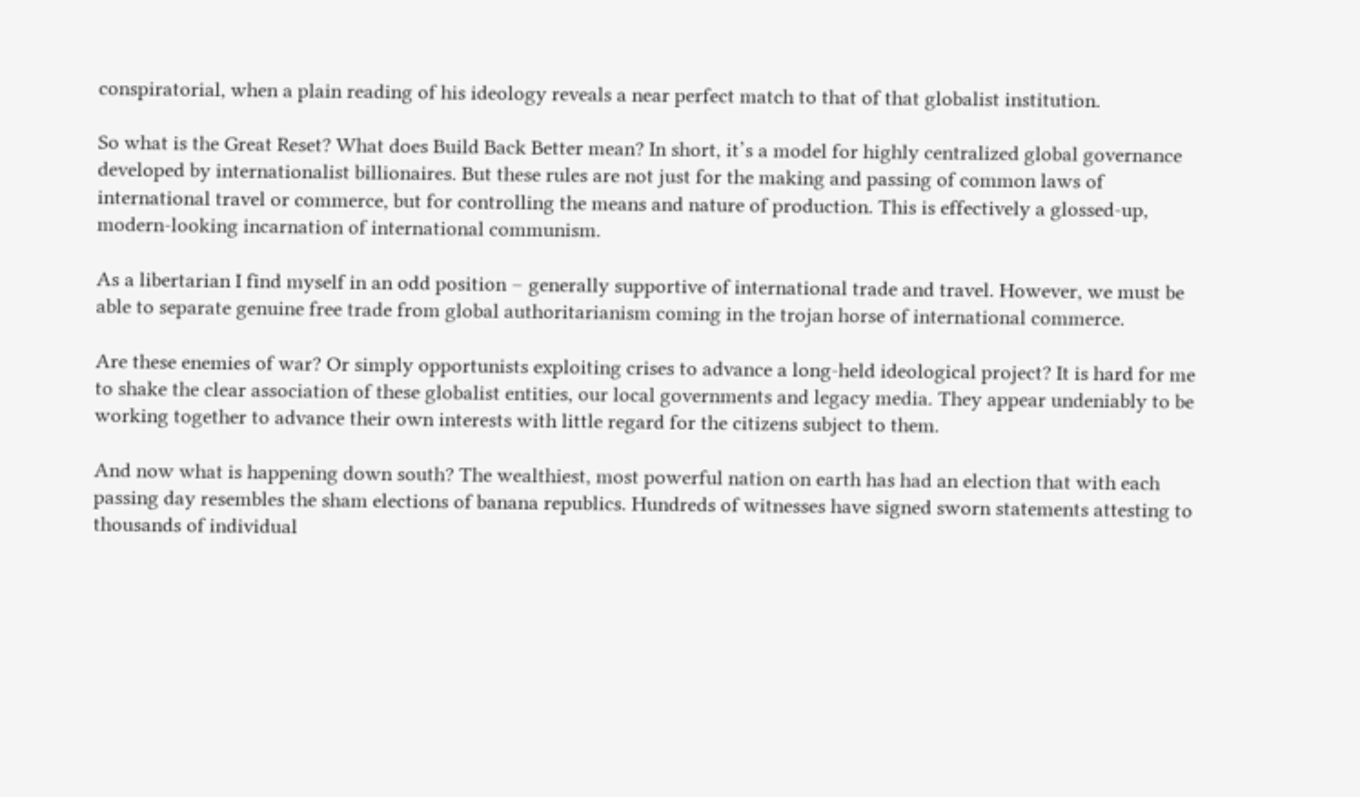conspiratorial, when a plain reading of his ideology reveals a near perfect match to that of that globalist institution.

So what is the Great Reset? What does Build Back Better mean? In short, it’s a model for highly centralized global governance developed by internationalist billionaires. But these rules are not just for the making and passing of common laws of international travel or commerce, but for controlling the means and nature of production. This is effectively a glossed-up, modern-looking incarnation of international communism.

As a libertarian I find myself in an odd position – generally supportive of international trade and travel. However, we must be able to separate genuine free trade from global authoritarianism coming in the trojan horse of international commerce.

Are these enemies of war? Or simply opportunists exploiting crises to advance a long-held ideological project? It is hard for me to shake the clear association of these globalist entities, our local governments and legacy media. They appear undeniably to be working together to advance their own interests with little regard for the citizens subject to them.

And now what is happening down south? The wealthiest, most powerful nation on earth has had an election that with each passing day resembles the sham elections of banana republics. Hundreds of witnesses have signed sworn statements attesting to thousands of individual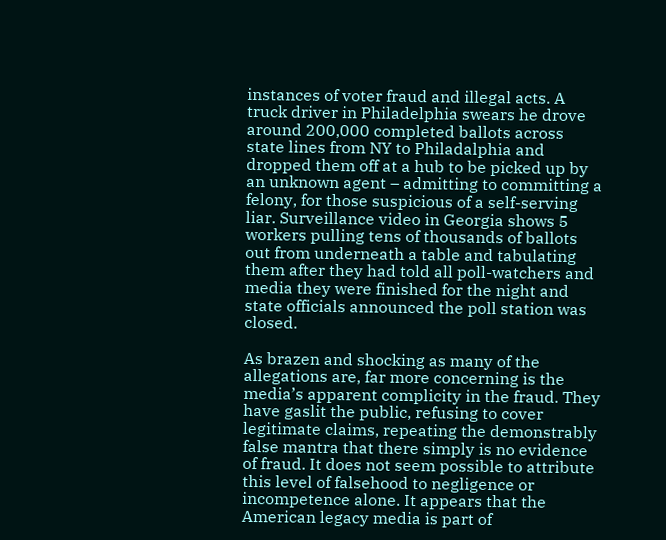instances of voter fraud and illegal acts. A truck driver in Philadelphia swears he drove around 200,000 completed ballots across state lines from NY to Philadalphia and dropped them off at a hub to be picked up by an unknown agent – admitting to committing a felony, for those suspicious of a self-serving liar. Surveillance video in Georgia shows 5 workers pulling tens of thousands of ballots out from underneath a table and tabulating them after they had told all poll-watchers and media they were finished for the night and state officials announced the poll station was closed.

As brazen and shocking as many of the allegations are, far more concerning is the media’s apparent complicity in the fraud. They have gaslit the public, refusing to cover legitimate claims, repeating the demonstrably false mantra that there simply is no evidence of fraud. It does not seem possible to attribute this level of falsehood to negligence or incompetence alone. It appears that the American legacy media is part of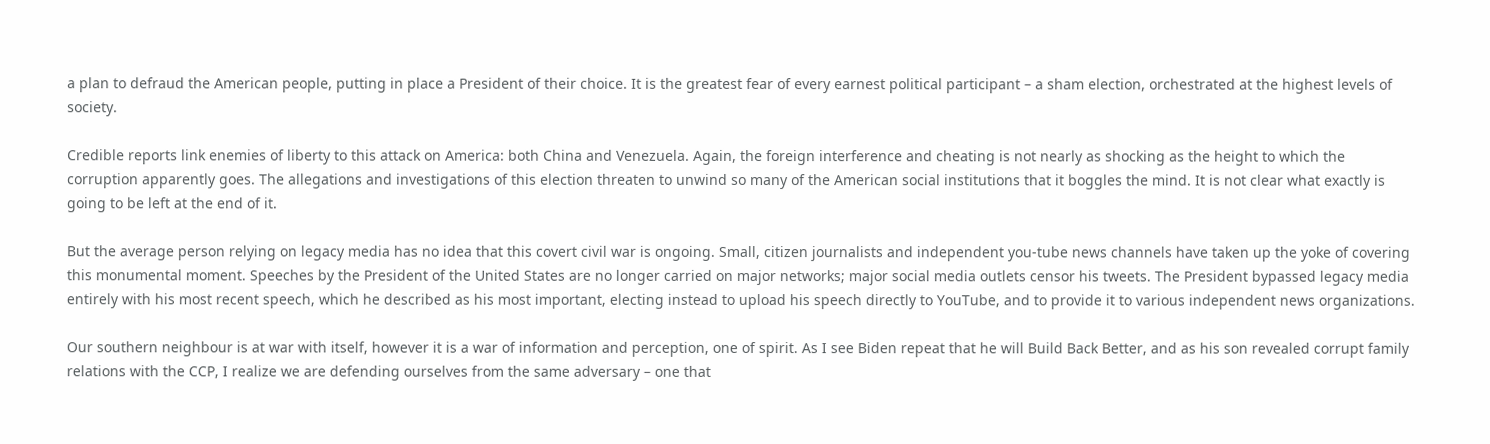a plan to defraud the American people, putting in place a President of their choice. It is the greatest fear of every earnest political participant – a sham election, orchestrated at the highest levels of society.

Credible reports link enemies of liberty to this attack on America: both China and Venezuela. Again, the foreign interference and cheating is not nearly as shocking as the height to which the corruption apparently goes. The allegations and investigations of this election threaten to unwind so many of the American social institutions that it boggles the mind. It is not clear what exactly is going to be left at the end of it.

But the average person relying on legacy media has no idea that this covert civil war is ongoing. Small, citizen journalists and independent you-tube news channels have taken up the yoke of covering this monumental moment. Speeches by the President of the United States are no longer carried on major networks; major social media outlets censor his tweets. The President bypassed legacy media entirely with his most recent speech, which he described as his most important, electing instead to upload his speech directly to YouTube, and to provide it to various independent news organizations.

Our southern neighbour is at war with itself, however it is a war of information and perception, one of spirit. As I see Biden repeat that he will Build Back Better, and as his son revealed corrupt family relations with the CCP, I realize we are defending ourselves from the same adversary – one that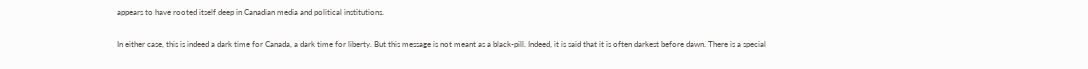appears to have rooted itself deep in Canadian media and political institutions.

In either case, this is indeed a dark time for Canada, a dark time for liberty. But this message is not meant as a black-pill. Indeed, it is said that it is often darkest before dawn. There is a special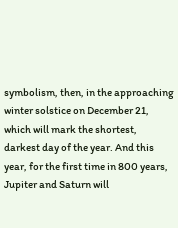symbolism, then, in the approaching winter solstice on December 21, which will mark the shortest, darkest day of the year. And this year, for the first time in 800 years, Jupiter and Saturn will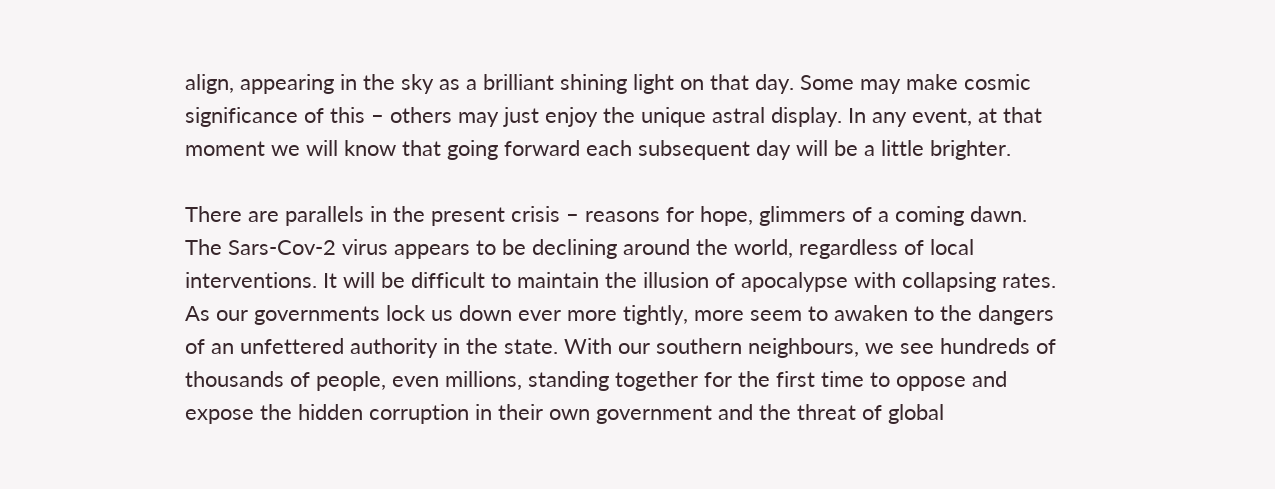align, appearing in the sky as a brilliant shining light on that day. Some may make cosmic significance of this – others may just enjoy the unique astral display. In any event, at that moment we will know that going forward each subsequent day will be a little brighter.

There are parallels in the present crisis – reasons for hope, glimmers of a coming dawn. The Sars-Cov-2 virus appears to be declining around the world, regardless of local interventions. It will be difficult to maintain the illusion of apocalypse with collapsing rates. As our governments lock us down ever more tightly, more seem to awaken to the dangers of an unfettered authority in the state. With our southern neighbours, we see hundreds of thousands of people, even millions, standing together for the first time to oppose and expose the hidden corruption in their own government and the threat of global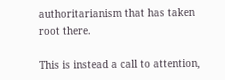authoritarianism that has taken root there.

This is instead a call to attention,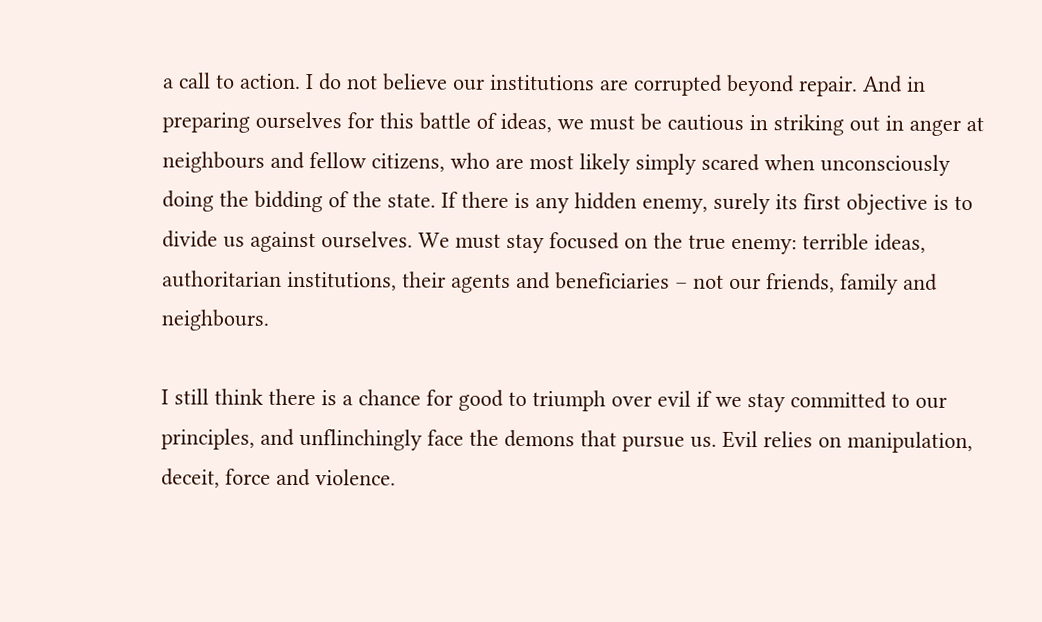a call to action. I do not believe our institutions are corrupted beyond repair. And in preparing ourselves for this battle of ideas, we must be cautious in striking out in anger at neighbours and fellow citizens, who are most likely simply scared when unconsciously doing the bidding of the state. If there is any hidden enemy, surely its first objective is to divide us against ourselves. We must stay focused on the true enemy: terrible ideas, authoritarian institutions, their agents and beneficiaries – not our friends, family and neighbours.

I still think there is a chance for good to triumph over evil if we stay committed to our principles, and unflinchingly face the demons that pursue us. Evil relies on manipulation, deceit, force and violence.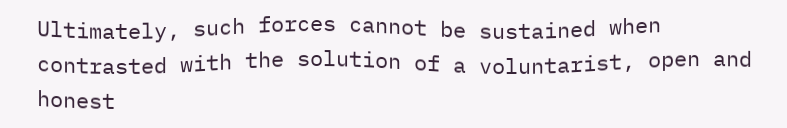Ultimately, such forces cannot be sustained when contrasted with the solution of a voluntarist, open and honest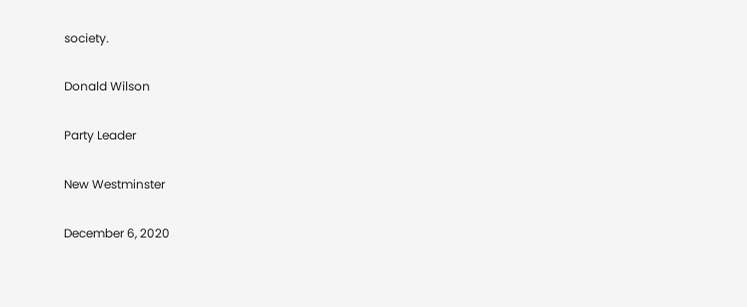society.

Donald Wilson

Party Leader

New Westminster

December 6, 2020